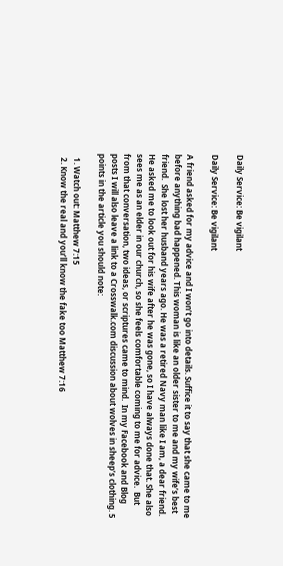Daily Service: Be vigilant

Daily Service: Be vigilant

A friend asked for my advice and I won’t go into details. Suffice it to say that she came to me before anything bad happened. This woman is like an older sister to me and my wife’s best friend.  She lost her husband years ago. He was a retired Navy man like I am, a dear friend. He asked me to look out for his wife after he was gone, so I have always done that. She also sees me as an elder in our church, so she feels comfortable coming to me for advice.  But from that conversation, two ideas, or scriptures came to mind.  In my Facebook and Blog posts I will also leave a link to a Crosswalk.com discussion about wolves in sheep’s clothing. 5 points in the article you should note:

  1. Watch out: Matthew 7:15
  2. Know the real and you’ll know the fake too Matthew 7:16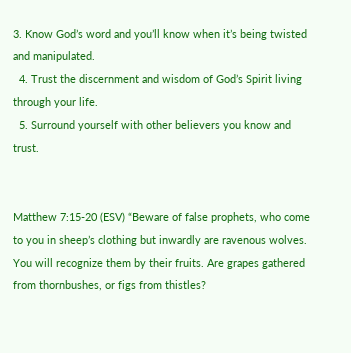3. Know God’s word and you’ll know when it’s being twisted and manipulated.
  4. Trust the discernment and wisdom of God’s Spirit living through your life.
  5. Surround yourself with other believers you know and trust.


Matthew 7:15-20 (ESV) “Beware of false prophets, who come to you in sheep’s clothing but inwardly are ravenous wolves. You will recognize them by their fruits. Are grapes gathered from thornbushes, or figs from thistles?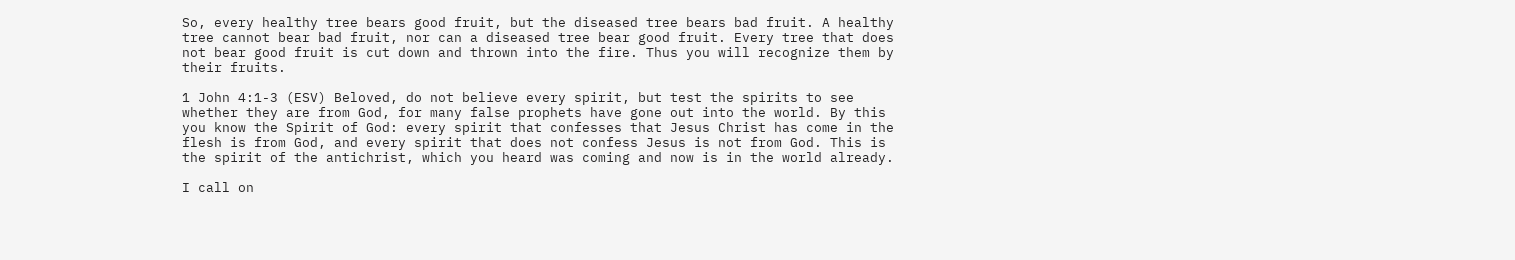So, every healthy tree bears good fruit, but the diseased tree bears bad fruit. A healthy tree cannot bear bad fruit, nor can a diseased tree bear good fruit. Every tree that does not bear good fruit is cut down and thrown into the fire. Thus you will recognize them by their fruits.

1 John 4:1-3 (ESV) Beloved, do not believe every spirit, but test the spirits to see whether they are from God, for many false prophets have gone out into the world. By this you know the Spirit of God: every spirit that confesses that Jesus Christ has come in the flesh is from God, and every spirit that does not confess Jesus is not from God. This is the spirit of the antichrist, which you heard was coming and now is in the world already.

I call on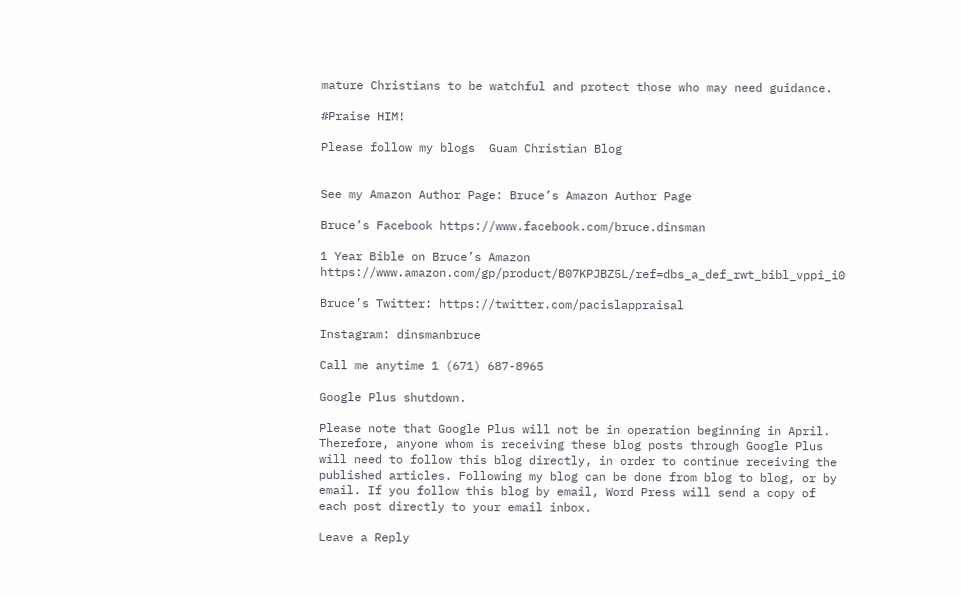mature Christians to be watchful and protect those who may need guidance.

#Praise HIM!

Please follow my blogs  Guam Christian Blog


See my Amazon Author Page: Bruce’s Amazon Author Page

Bruce’s Facebook https://www.facebook.com/bruce.dinsman

1 Year Bible on Bruce’s Amazon https://www.amazon.com/gp/product/B07KPJBZ5L/ref=dbs_a_def_rwt_bibl_vppi_i0

Bruce’s Twitter: https://twitter.com/pacislappraisal

Instagram: dinsmanbruce

Call me anytime 1 (671) 687-8965

Google Plus shutdown.

Please note that Google Plus will not be in operation beginning in April. Therefore, anyone whom is receiving these blog posts through Google Plus will need to follow this blog directly, in order to continue receiving the published articles. Following my blog can be done from blog to blog, or by email. If you follow this blog by email, Word Press will send a copy of each post directly to your email inbox.

Leave a Reply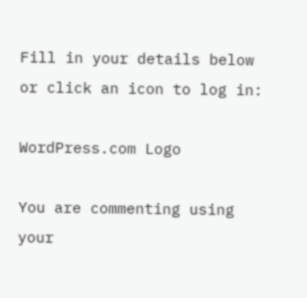Fill in your details below or click an icon to log in:

WordPress.com Logo

You are commenting using your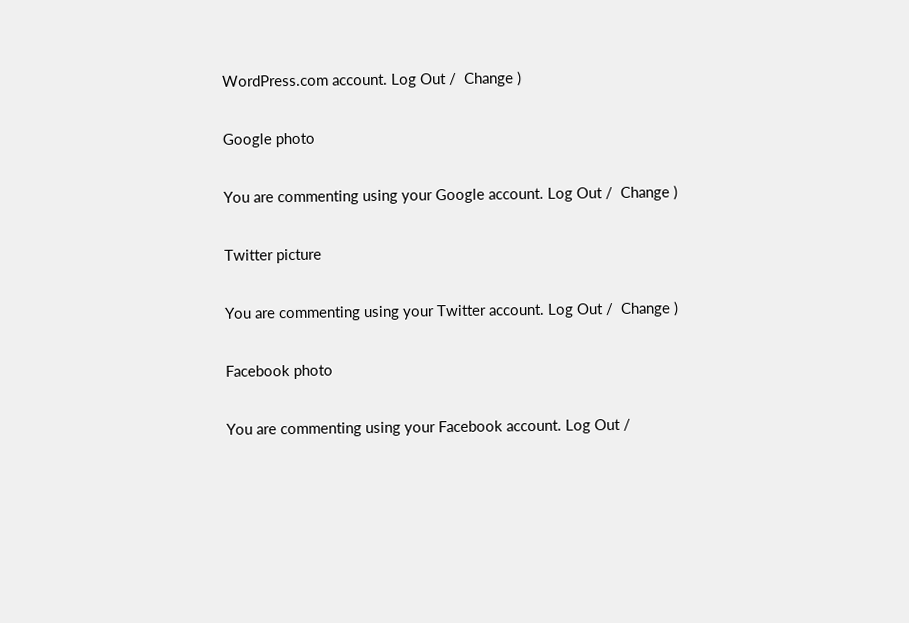WordPress.com account. Log Out /  Change )

Google photo

You are commenting using your Google account. Log Out /  Change )

Twitter picture

You are commenting using your Twitter account. Log Out /  Change )

Facebook photo

You are commenting using your Facebook account. Log Out /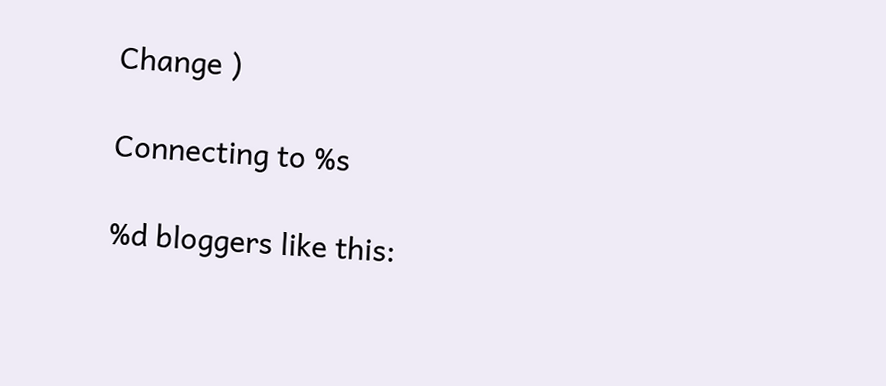Change )

Connecting to %s

%d bloggers like this: